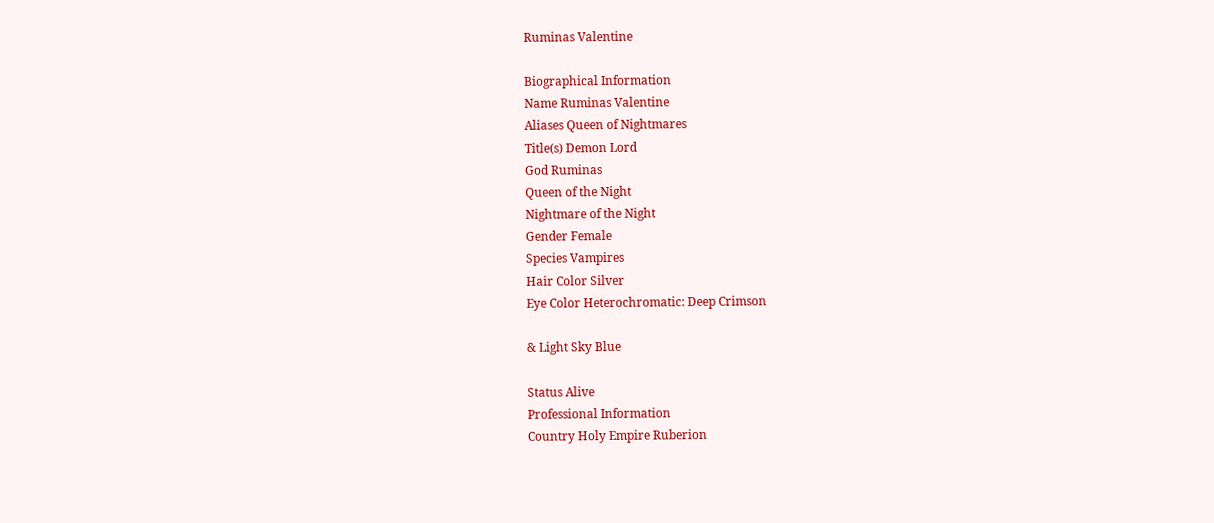Ruminas Valentine

Biographical Information
Name Ruminas Valentine
Aliases Queen of Nightmares
Title(s) Demon Lord
God Ruminas
Queen of the Night
Nightmare of the Night
Gender Female
Species Vampires
Hair Color Silver
Eye Color Heterochromatic: Deep Crimson

& Light Sky Blue

Status Alive
Professional Information
Country Holy Empire Ruberion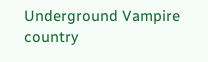Underground Vampire country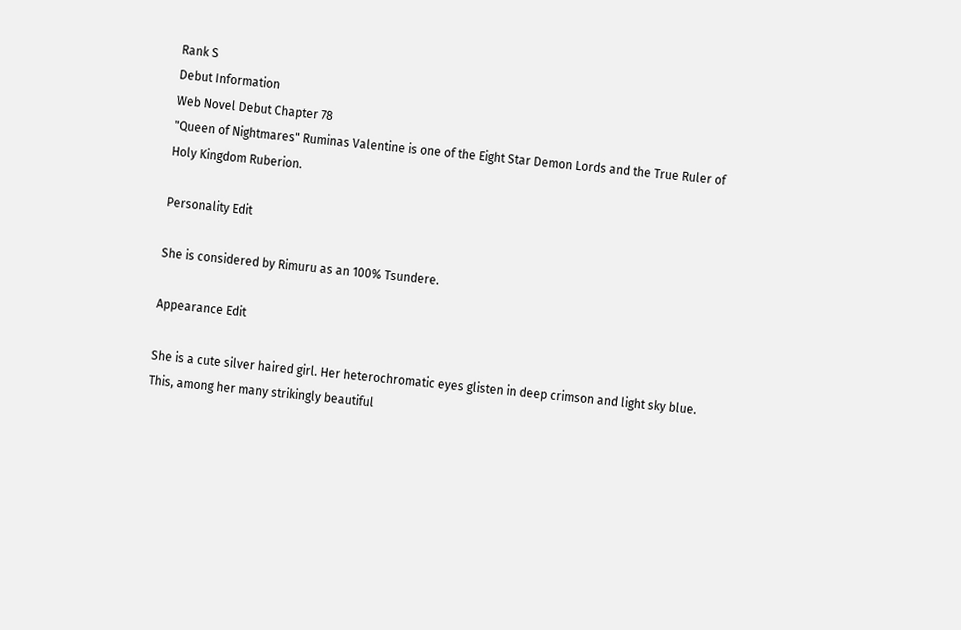Rank S
Debut Information
Web Novel Debut Chapter 78
"Queen of Nightmares" Ruminas Valentine is one of the Eight Star Demon Lords and the True Ruler of Holy Kingdom Ruberion.

Personality Edit

She is considered by Rimuru as an 100% Tsundere.

Appearance Edit

She is a cute silver haired girl. Her heterochromatic eyes glisten in deep crimson and light sky blue. This, among her many strikingly beautiful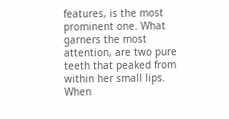features, is the most prominent one. What garners the most attention, are two pure teeth that peaked from within her small lips. When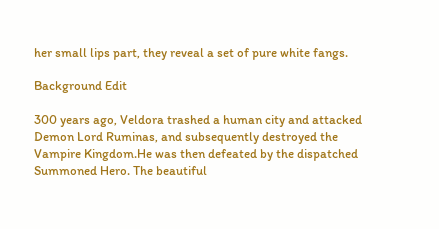her small lips part, they reveal a set of pure white fangs.

Background Edit

300 years ago, Veldora trashed a human city and attacked Demon Lord Ruminas, and subsequently destroyed the Vampire Kingdom.He was then defeated by the dispatched Summoned Hero. The beautiful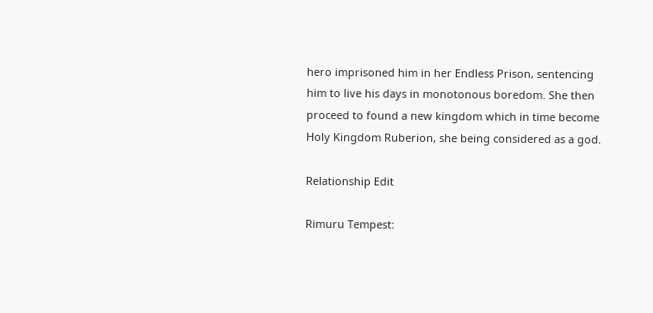hero imprisoned him in her Endless Prison, sentencing him to live his days in monotonous boredom. She then proceed to found a new kingdom which in time become Holy Kingdom Ruberion, she being considered as a god.

Relationship Edit

Rimuru Tempest: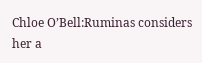Chloe O’Bell:Ruminas considers her a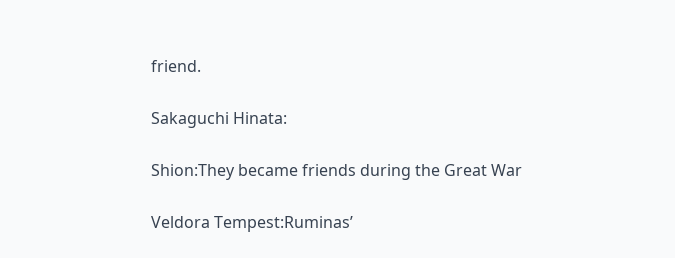friend.

Sakaguchi Hinata:

Shion:They became friends during the Great War

Veldora Tempest:Ruminas’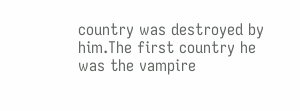country was destroyed by him.The first country he was the vampire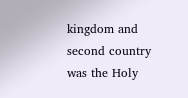kingdom and second country was the Holy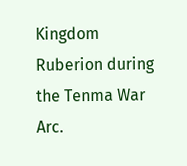Kingdom Ruberion during the Tenma War Arc.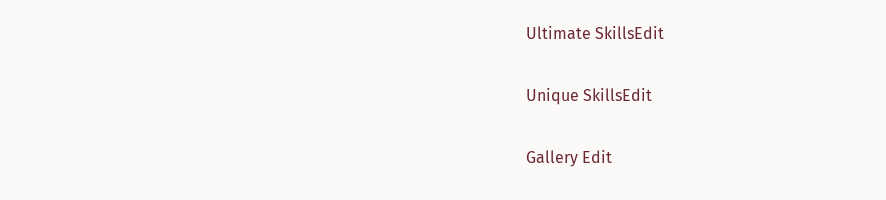Ultimate SkillsEdit

Unique SkillsEdit

Gallery Edit